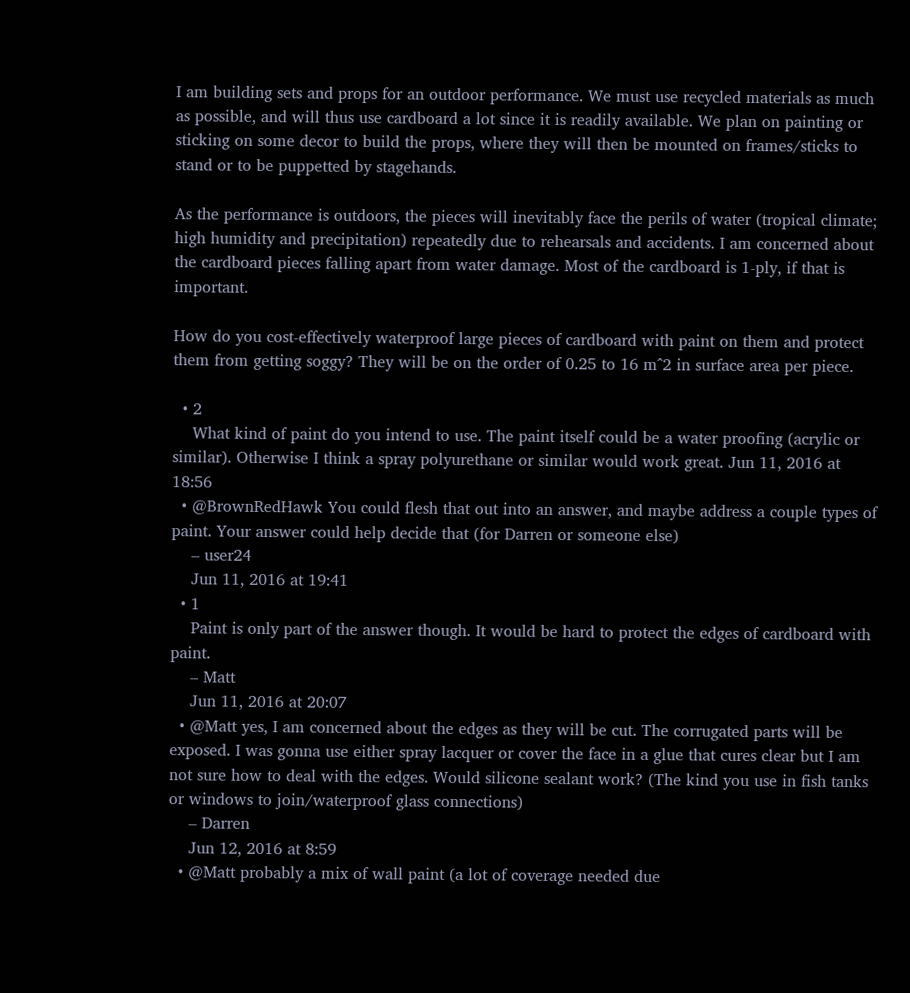I am building sets and props for an outdoor performance. We must use recycled materials as much as possible, and will thus use cardboard a lot since it is readily available. We plan on painting or sticking on some decor to build the props, where they will then be mounted on frames/sticks to stand or to be puppetted by stagehands.

As the performance is outdoors, the pieces will inevitably face the perils of water (tropical climate; high humidity and precipitation) repeatedly due to rehearsals and accidents. I am concerned about the cardboard pieces falling apart from water damage. Most of the cardboard is 1-ply, if that is important.

How do you cost-effectively waterproof large pieces of cardboard with paint on them and protect them from getting soggy? They will be on the order of 0.25 to 16 m^2 in surface area per piece.

  • 2
    What kind of paint do you intend to use. The paint itself could be a water proofing (acrylic or similar). Otherwise I think a spray polyurethane or similar would work great. Jun 11, 2016 at 18:56
  • @BrownRedHawk You could flesh that out into an answer, and maybe address a couple types of paint. Your answer could help decide that (for Darren or someone else)
    – user24
    Jun 11, 2016 at 19:41
  • 1
    Paint is only part of the answer though. It would be hard to protect the edges of cardboard with paint.
    – Matt
    Jun 11, 2016 at 20:07
  • @Matt yes, I am concerned about the edges as they will be cut. The corrugated parts will be exposed. I was gonna use either spray lacquer or cover the face in a glue that cures clear but I am not sure how to deal with the edges. Would silicone sealant work? (The kind you use in fish tanks or windows to join/waterproof glass connections)
    – Darren
    Jun 12, 2016 at 8:59
  • @Matt probably a mix of wall paint (a lot of coverage needed due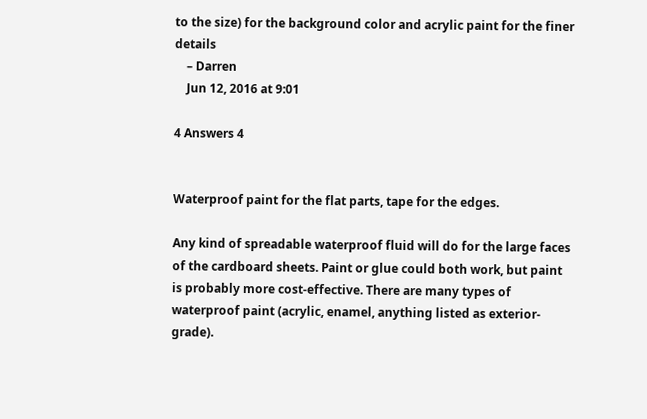to the size) for the background color and acrylic paint for the finer details
    – Darren
    Jun 12, 2016 at 9:01

4 Answers 4


Waterproof paint for the flat parts, tape for the edges.

Any kind of spreadable waterproof fluid will do for the large faces of the cardboard sheets. Paint or glue could both work, but paint is probably more cost-effective. There are many types of waterproof paint (acrylic, enamel, anything listed as exterior-grade).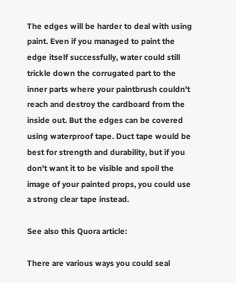The edges will be harder to deal with using paint. Even if you managed to paint the edge itself successfully, water could still trickle down the corrugated part to the inner parts where your paintbrush couldn't reach and destroy the cardboard from the inside out. But the edges can be covered using waterproof tape. Duct tape would be best for strength and durability, but if you don't want it to be visible and spoil the image of your painted props, you could use a strong clear tape instead.

See also this Quora article:

There are various ways you could seal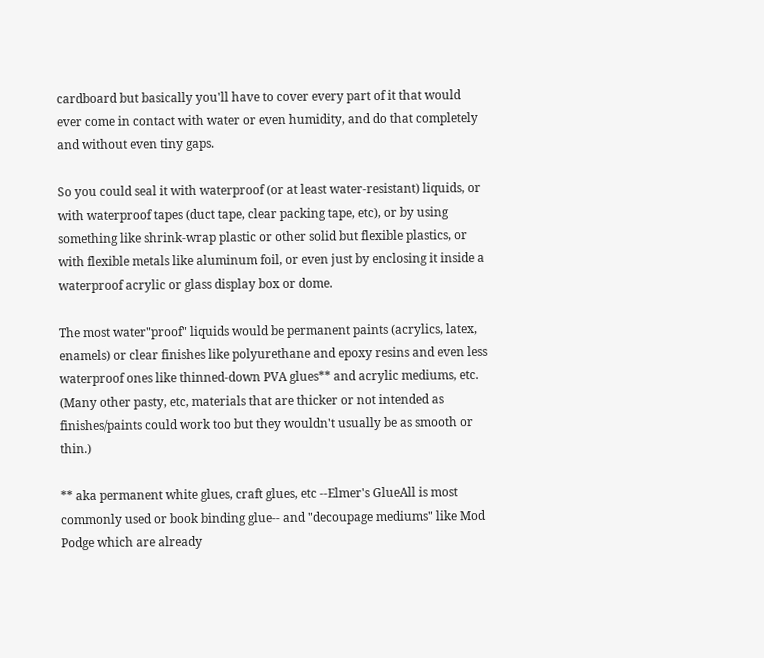cardboard but basically you'll have to cover every part of it that would ever come in contact with water or even humidity, and do that completely and without even tiny gaps.

So you could seal it with waterproof (or at least water-resistant) liquids, or with waterproof tapes (duct tape, clear packing tape, etc), or by using something like shrink-wrap plastic or other solid but flexible plastics, or with flexible metals like aluminum foil, or even just by enclosing it inside a waterproof acrylic or glass display box or dome.

The most water"proof" liquids would be permanent paints (acrylics, latex, enamels) or clear finishes like polyurethane and epoxy resins and even less waterproof ones like thinned-down PVA glues** and acrylic mediums, etc. (Many other pasty, etc, materials that are thicker or not intended as finishes/paints could work too but they wouldn't usually be as smooth or thin.)

** aka permanent white glues, craft glues, etc --Elmer's GlueAll is most commonly used or book binding glue-- and "decoupage mediums" like Mod Podge which are already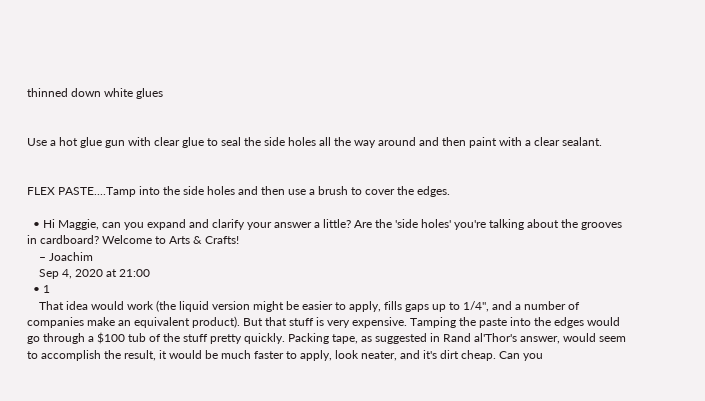thinned down white glues


Use a hot glue gun with clear glue to seal the side holes all the way around and then paint with a clear sealant.


FLEX PASTE....Tamp into the side holes and then use a brush to cover the edges.

  • Hi Maggie, can you expand and clarify your answer a little? Are the 'side holes' you're talking about the grooves in cardboard? Welcome to Arts & Crafts!
    – Joachim
    Sep 4, 2020 at 21:00
  • 1
    That idea would work (the liquid version might be easier to apply, fills gaps up to 1/4", and a number of companies make an equivalent product). But that stuff is very expensive. Tamping the paste into the edges would go through a $100 tub of the stuff pretty quickly. Packing tape, as suggested in Rand al'Thor's answer, would seem to accomplish the result, it would be much faster to apply, look neater, and it's dirt cheap. Can you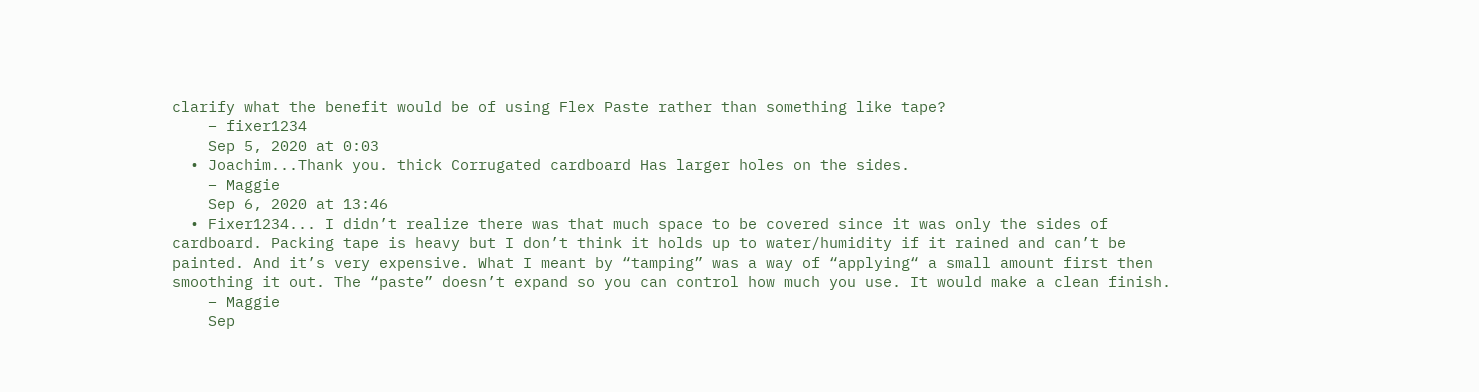clarify what the benefit would be of using Flex Paste rather than something like tape?
    – fixer1234
    Sep 5, 2020 at 0:03
  • Joachim...Thank you. thick Corrugated cardboard Has larger holes on the sides.
    – Maggie
    Sep 6, 2020 at 13:46
  • Fixer1234... I didn’t realize there was that much space to be covered since it was only the sides of cardboard. Packing tape is heavy but I don’t think it holds up to water/humidity if it rained and can’t be painted. And it’s very expensive. What I meant by “tamping” was a way of “applying“ a small amount first then smoothing it out. The “paste” doesn’t expand so you can control how much you use. It would make a clean finish.
    – Maggie
    Sep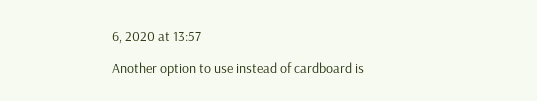6, 2020 at 13:57

Another option to use instead of cardboard is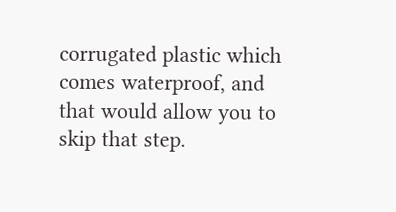corrugated plastic which comes waterproof, and that would allow you to skip that step.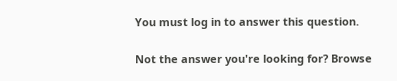You must log in to answer this question.

Not the answer you're looking for? Browse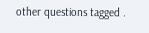other questions tagged .